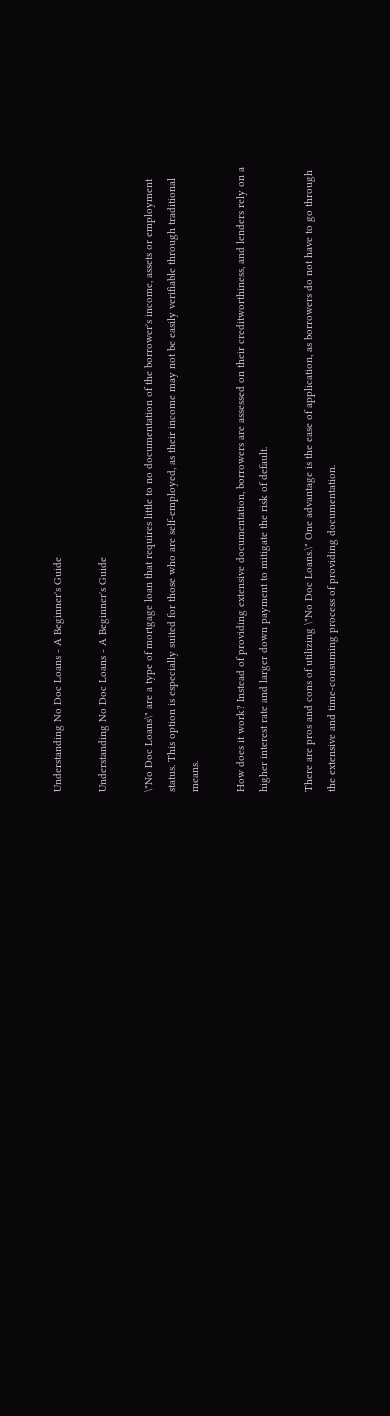Understanding No Doc Loans - A Beginner's Guide

Understanding No Doc Loans - A Beginner's Guide

\"No Doc Loans\" are a type of mortgage loan that requires little to no documentation of the borrower's income, assets or employment status. This option is especially suited for those who are self-employed, as their income may not be easily verifiable through traditional means.

How does it work? Instead of providing extensive documentation, borrowers are assessed on their creditworthiness, and lenders rely on a higher interest rate and larger down payment to mitigate the risk of default.

There are pros and cons of utilizing \"No Doc Loans.\" One advantage is the ease of application, as borrowers do not have to go through the extensive and time-consuming process of providing documentation.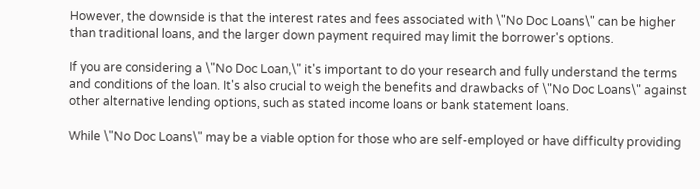However, the downside is that the interest rates and fees associated with \"No Doc Loans\" can be higher than traditional loans, and the larger down payment required may limit the borrower's options.

If you are considering a \"No Doc Loan,\" it's important to do your research and fully understand the terms and conditions of the loan. It's also crucial to weigh the benefits and drawbacks of \"No Doc Loans\" against other alternative lending options, such as stated income loans or bank statement loans.

While \"No Doc Loans\" may be a viable option for those who are self-employed or have difficulty providing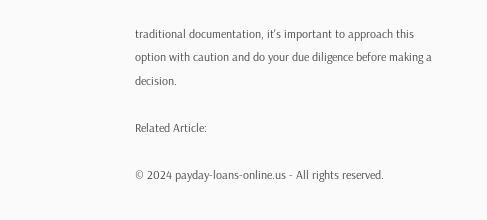traditional documentation, it's important to approach this option with caution and do your due diligence before making a decision.

Related Article:

© 2024 payday-loans-online.us - All rights reserved.